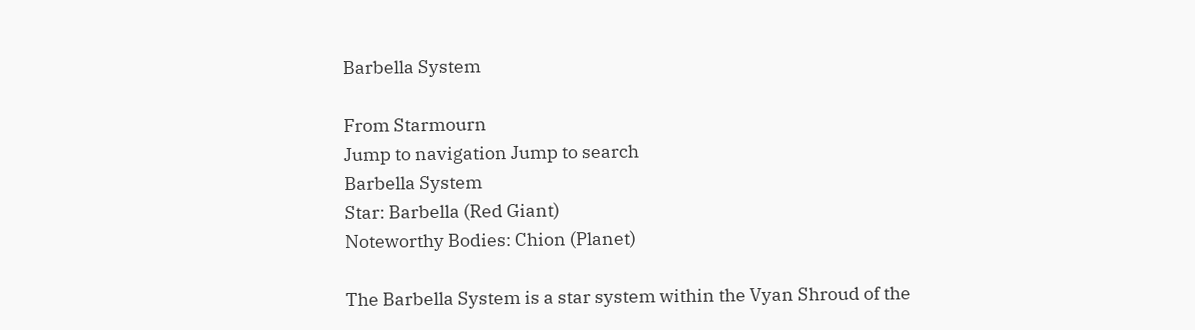Barbella System

From Starmourn
Jump to navigation Jump to search
Barbella System
Star: Barbella (Red Giant)
Noteworthy Bodies: Chion (Planet)

The Barbella System is a star system within the Vyan Shroud of the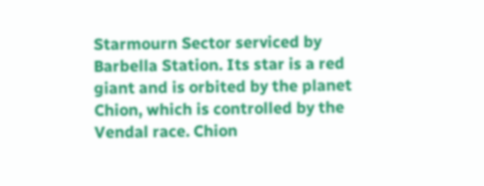Starmourn Sector serviced by Barbella Station. Its star is a red giant and is orbited by the planet Chion, which is controlled by the Vendal race. Chion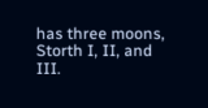has three moons, Storth I, II, and III.